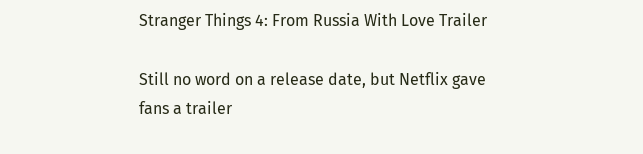Stranger Things 4: From Russia With Love Trailer

Still no word on a release date, but Netflix gave fans a trailer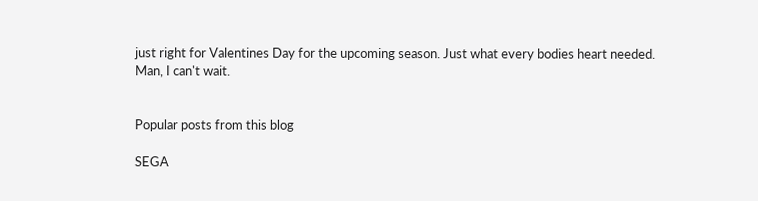just right for Valentines Day for the upcoming season. Just what every bodies heart needed. Man, I can't wait.


Popular posts from this blog

SEGA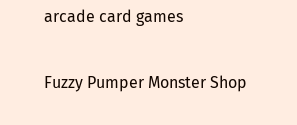arcade card games

Fuzzy Pumper Monster Shop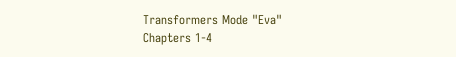Transformers Mode "Eva" Chapters 1-4